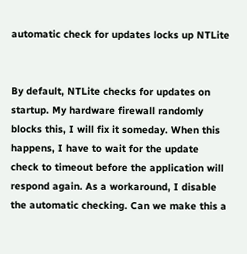automatic check for updates locks up NTLite


By default, NTLite checks for updates on startup. My hardware firewall randomly blocks this, I will fix it someday. When this happens, I have to wait for the update check to timeout before the application will respond again. As a workaround, I disable the automatic checking. Can we make this a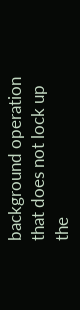background operation that does not lock up the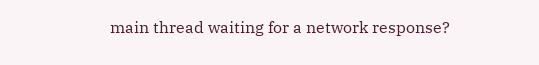main thread waiting for a network response?